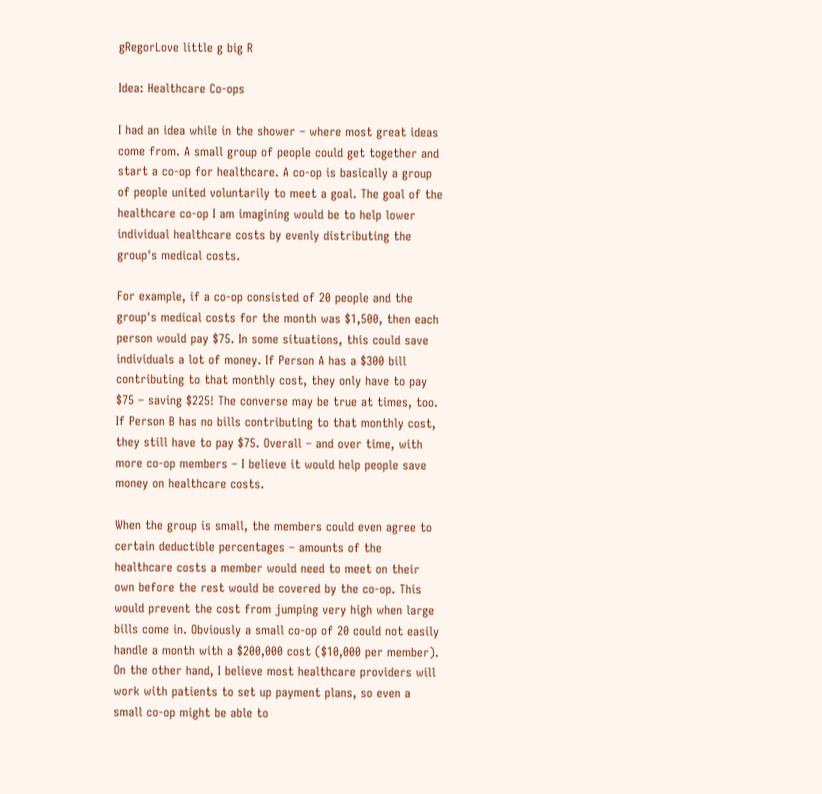gRegorLove little g big R

Idea: Healthcare Co-ops

I had an idea while in the shower – where most great ideas come from. A small group of people could get together and start a co-op for healthcare. A co-op is basically a group of people united voluntarily to meet a goal. The goal of the healthcare co-op I am imagining would be to help lower individual healthcare costs by evenly distributing the group's medical costs.

For example, if a co-op consisted of 20 people and the group's medical costs for the month was $1,500, then each person would pay $75. In some situations, this could save individuals a lot of money. If Person A has a $300 bill contributing to that monthly cost, they only have to pay $75 – saving $225! The converse may be true at times, too. If Person B has no bills contributing to that monthly cost, they still have to pay $75. Overall – and over time, with more co-op members – I believe it would help people save money on healthcare costs.

When the group is small, the members could even agree to certain deductible percentages – amounts of the healthcare costs a member would need to meet on their own before the rest would be covered by the co-op. This would prevent the cost from jumping very high when large bills come in. Obviously a small co-op of 20 could not easily handle a month with a $200,000 cost ($10,000 per member). On the other hand, I believe most healthcare providers will work with patients to set up payment plans, so even a small co-op might be able to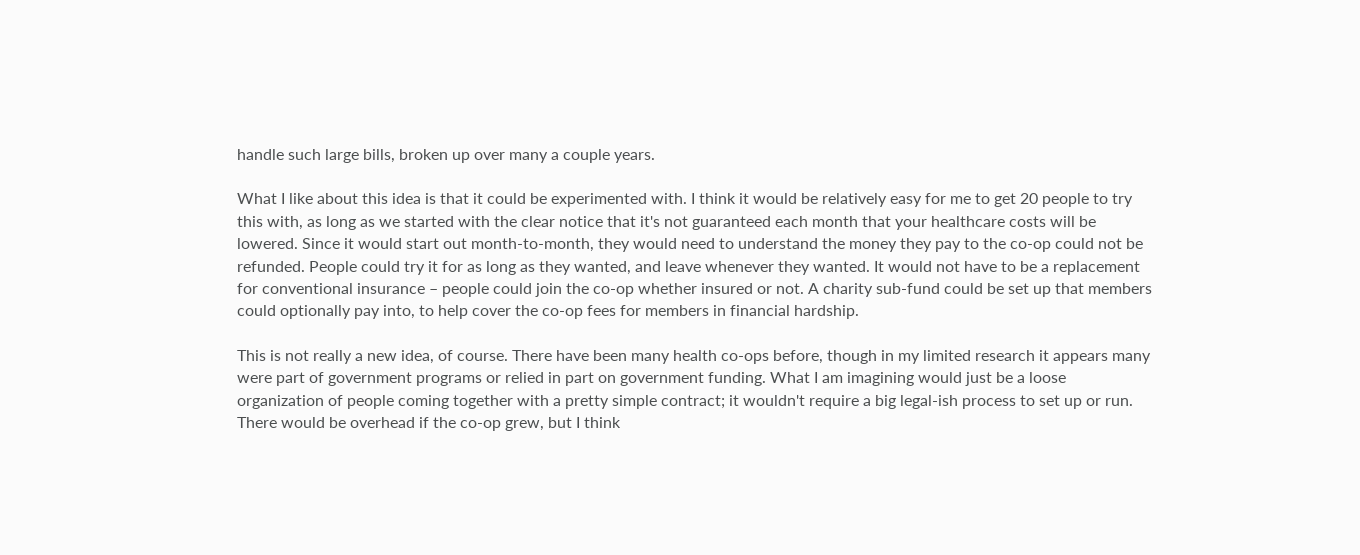handle such large bills, broken up over many a couple years.

What I like about this idea is that it could be experimented with. I think it would be relatively easy for me to get 20 people to try this with, as long as we started with the clear notice that it's not guaranteed each month that your healthcare costs will be lowered. Since it would start out month-to-month, they would need to understand the money they pay to the co-op could not be refunded. People could try it for as long as they wanted, and leave whenever they wanted. It would not have to be a replacement for conventional insurance – people could join the co-op whether insured or not. A charity sub-fund could be set up that members could optionally pay into, to help cover the co-op fees for members in financial hardship.

This is not really a new idea, of course. There have been many health co-ops before, though in my limited research it appears many were part of government programs or relied in part on government funding. What I am imagining would just be a loose organization of people coming together with a pretty simple contract; it wouldn't require a big legal-ish process to set up or run. There would be overhead if the co-op grew, but I think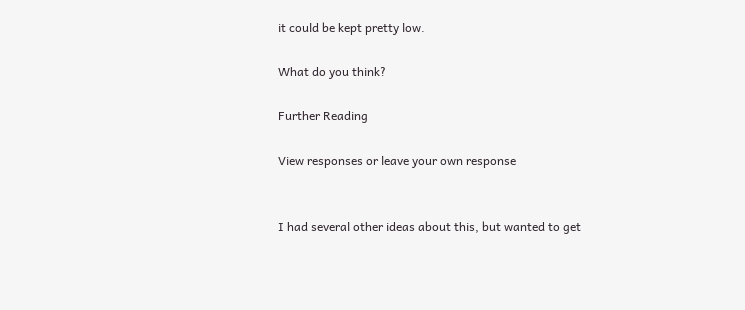it could be kept pretty low.

What do you think?

Further Reading

View responses or leave your own response


I had several other ideas about this, but wanted to get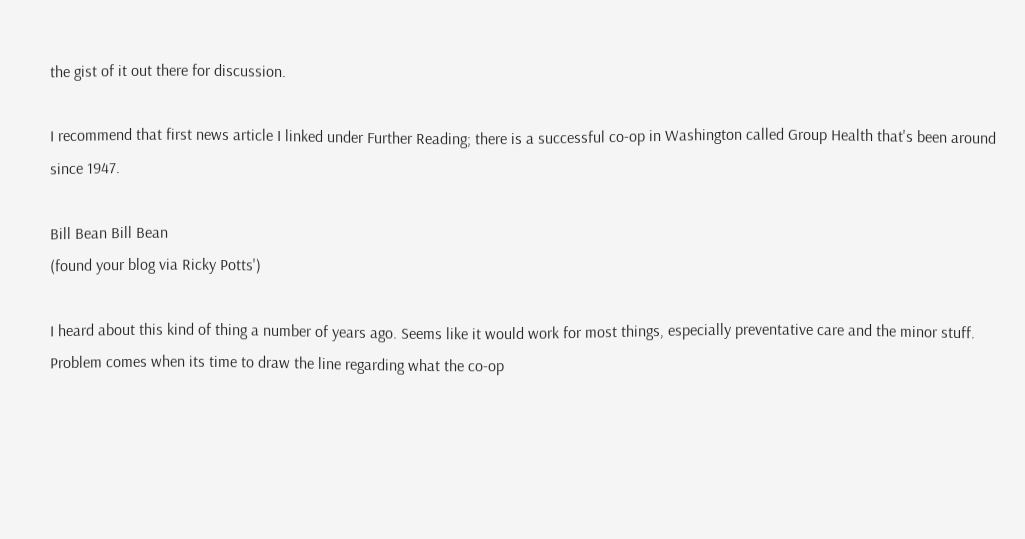the gist of it out there for discussion.

I recommend that first news article I linked under Further Reading; there is a successful co-op in Washington called Group Health that's been around since 1947.

Bill Bean Bill Bean
(found your blog via Ricky Potts')

I heard about this kind of thing a number of years ago. Seems like it would work for most things, especially preventative care and the minor stuff. Problem comes when its time to draw the line regarding what the co-op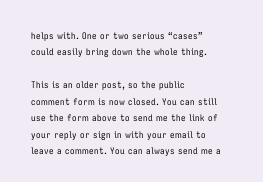helps with. One or two serious “cases” could easily bring down the whole thing.

This is an older post, so the public comment form is now closed. You can still use the form above to send me the link of your reply or sign in with your email to leave a comment. You can always send me a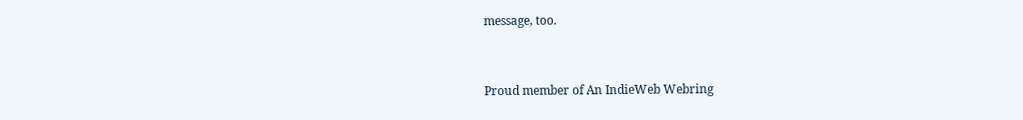message, too.


Proud member of An IndieWeb Webring